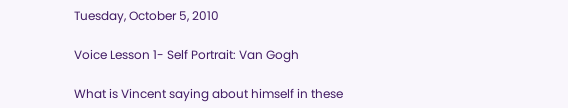Tuesday, October 5, 2010

Voice Lesson 1- Self Portrait: Van Gogh

What is Vincent saying about himself in these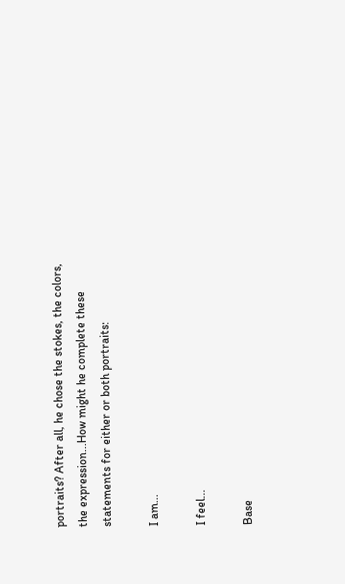portraits? After all, he chose the stokes, the colors, the expression...How might he complete these statements for either or both portraits:

I am...

I feel...

Base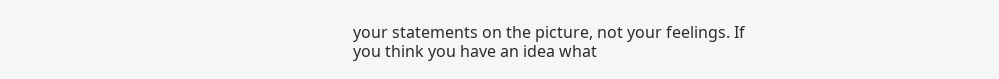your statements on the picture, not your feelings. If you think you have an idea what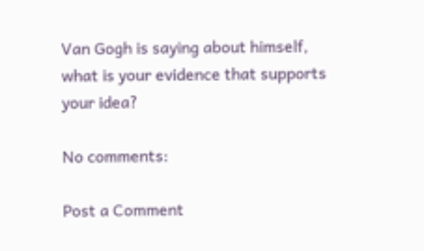Van Gogh is saying about himself, what is your evidence that supports your idea?

No comments:

Post a Comment